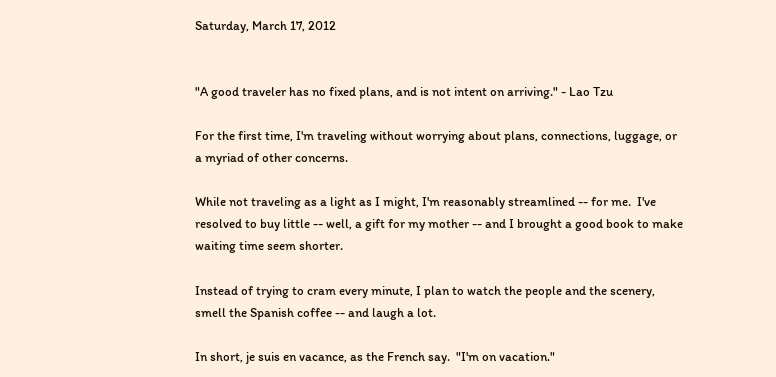Saturday, March 17, 2012


"A good traveler has no fixed plans, and is not intent on arriving." - Lao Tzu

For the first time, I'm traveling without worrying about plans, connections, luggage, or a myriad of other concerns.

While not traveling as a light as I might, I'm reasonably streamlined -- for me.  I've resolved to buy little -- well, a gift for my mother -- and I brought a good book to make waiting time seem shorter.

Instead of trying to cram every minute, I plan to watch the people and the scenery, smell the Spanish coffee -- and laugh a lot.

In short, je suis en vacance, as the French say.  "I'm on vacation."